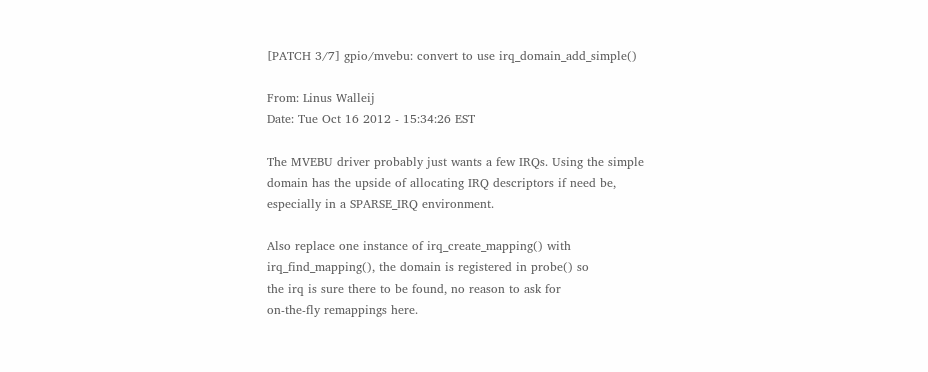[PATCH 3/7] gpio/mvebu: convert to use irq_domain_add_simple()

From: Linus Walleij
Date: Tue Oct 16 2012 - 15:34:26 EST

The MVEBU driver probably just wants a few IRQs. Using the simple
domain has the upside of allocating IRQ descriptors if need be,
especially in a SPARSE_IRQ environment.

Also replace one instance of irq_create_mapping() with
irq_find_mapping(), the domain is registered in probe() so
the irq is sure there to be found, no reason to ask for
on-the-fly remappings here.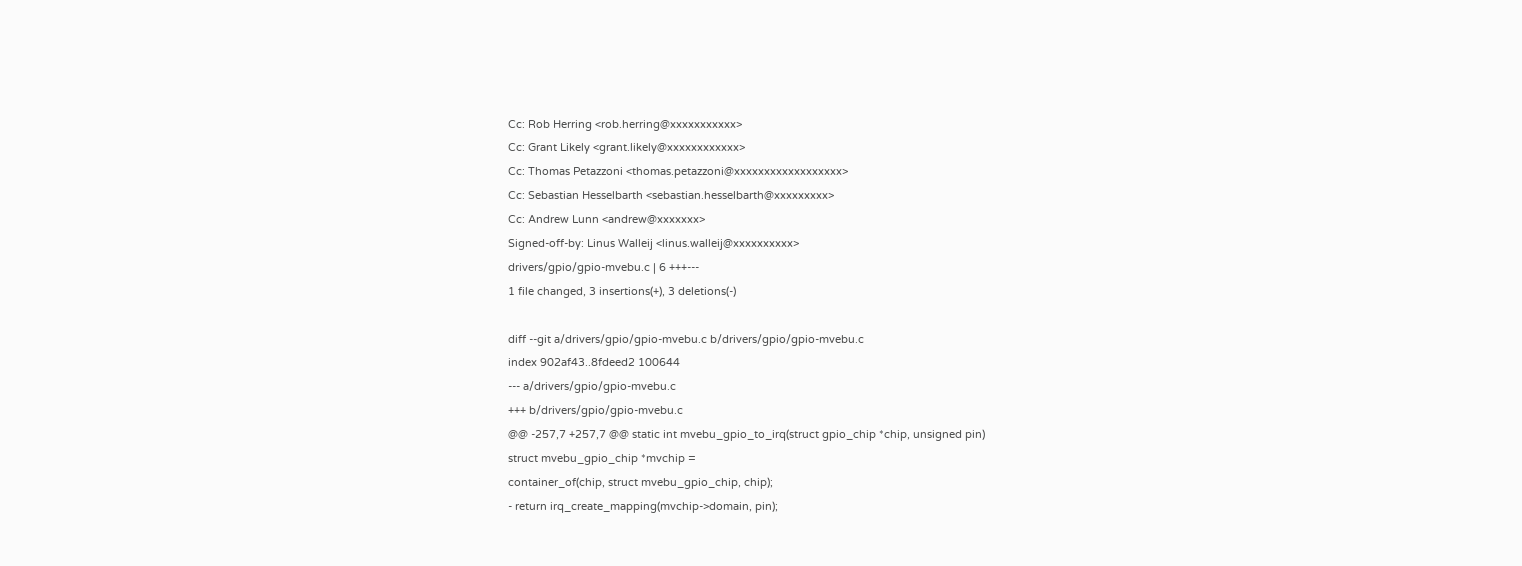Cc: Rob Herring <rob.herring@xxxxxxxxxxx>
Cc: Grant Likely <grant.likely@xxxxxxxxxxxx>
Cc: Thomas Petazzoni <thomas.petazzoni@xxxxxxxxxxxxxxxxxx>
Cc: Sebastian Hesselbarth <sebastian.hesselbarth@xxxxxxxxx>
Cc: Andrew Lunn <andrew@xxxxxxx>
Signed-off-by: Linus Walleij <linus.walleij@xxxxxxxxxx>
drivers/gpio/gpio-mvebu.c | 6 +++---
1 file changed, 3 insertions(+), 3 deletions(-)

diff --git a/drivers/gpio/gpio-mvebu.c b/drivers/gpio/gpio-mvebu.c
index 902af43..8fdeed2 100644
--- a/drivers/gpio/gpio-mvebu.c
+++ b/drivers/gpio/gpio-mvebu.c
@@ -257,7 +257,7 @@ static int mvebu_gpio_to_irq(struct gpio_chip *chip, unsigned pin)
struct mvebu_gpio_chip *mvchip =
container_of(chip, struct mvebu_gpio_chip, chip);
- return irq_create_mapping(mvchip->domain, pin);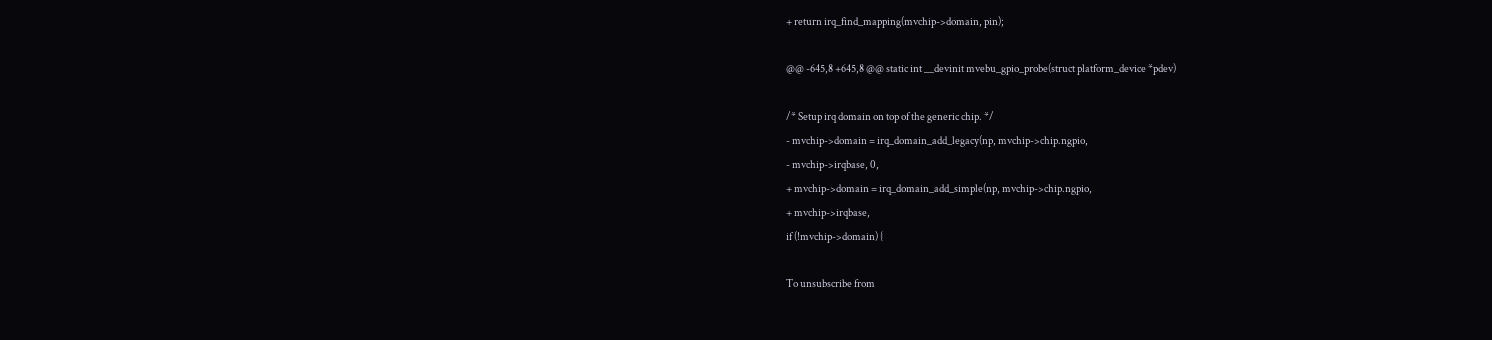+ return irq_find_mapping(mvchip->domain, pin);

@@ -645,8 +645,8 @@ static int __devinit mvebu_gpio_probe(struct platform_device *pdev)

/* Setup irq domain on top of the generic chip. */
- mvchip->domain = irq_domain_add_legacy(np, mvchip->chip.ngpio,
- mvchip->irqbase, 0,
+ mvchip->domain = irq_domain_add_simple(np, mvchip->chip.ngpio,
+ mvchip->irqbase,
if (!mvchip->domain) {

To unsubscribe from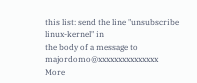this list: send the line "unsubscribe linux-kernel" in
the body of a message to majordomo@xxxxxxxxxxxxxxx
More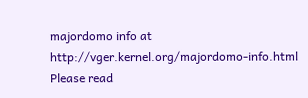majordomo info at http://vger.kernel.org/majordomo-info.html
Please read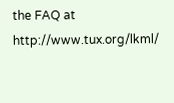the FAQ at http://www.tux.org/lkml/